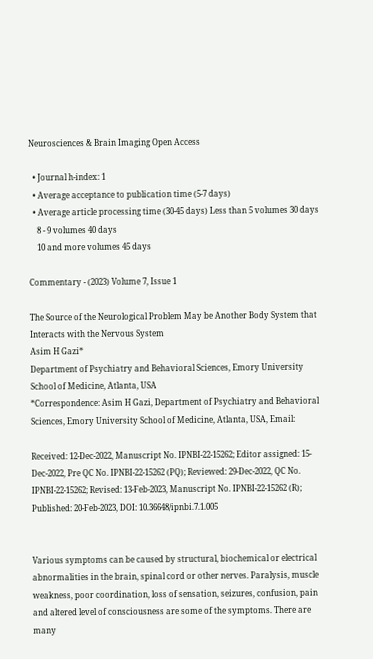Neurosciences & Brain Imaging Open Access

  • Journal h-index: 1
  • Average acceptance to publication time (5-7 days)
  • Average article processing time (30-45 days) Less than 5 volumes 30 days
    8 - 9 volumes 40 days
    10 and more volumes 45 days

Commentary - (2023) Volume 7, Issue 1

The Source of the Neurological Problem May be Another Body System that Interacts with the Nervous System
Asim H Gazi*
Department of Psychiatry and Behavioral Sciences, Emory University School of Medicine, Atlanta, USA
*Correspondence: Asim H Gazi, Department of Psychiatry and Behavioral Sciences, Emory University School of Medicine, Atlanta, USA, Email:

Received: 12-Dec-2022, Manuscript No. IPNBI-22-15262; Editor assigned: 15-Dec-2022, Pre QC No. IPNBI-22-15262 (PQ); Reviewed: 29-Dec-2022, QC No. IPNBI-22-15262; Revised: 13-Feb-2023, Manuscript No. IPNBI-22-15262 (R); Published: 20-Feb-2023, DOI: 10.36648/ipnbi.7.1.005


Various symptoms can be caused by structural, biochemical or electrical abnormalities in the brain, spinal cord or other nerves. Paralysis, muscle weakness, poor coordination, loss of sensation, seizures, confusion, pain and altered level of consciousness are some of the symptoms. There are many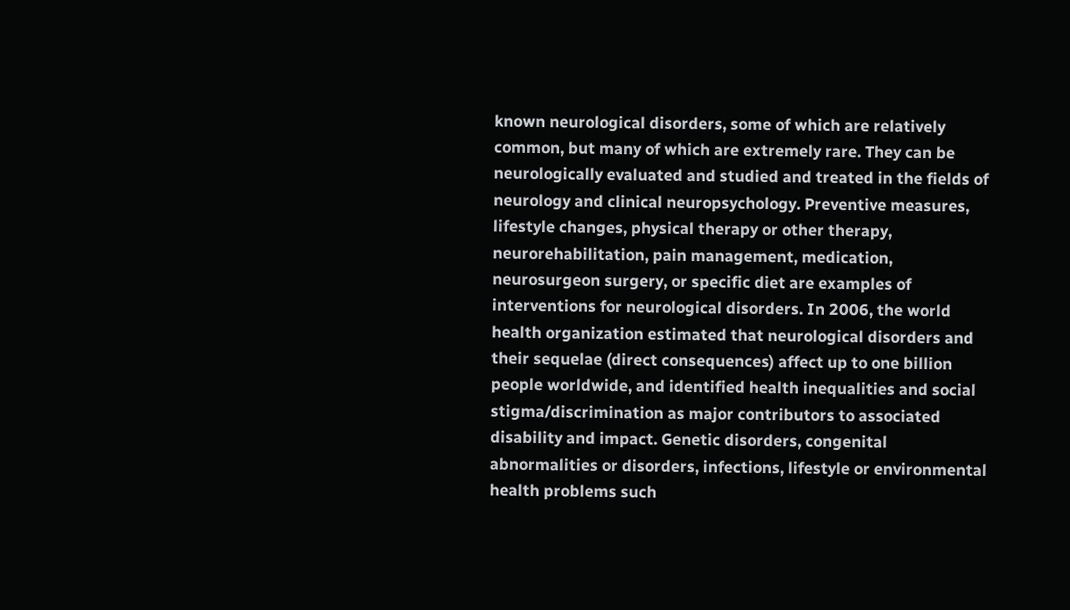known neurological disorders, some of which are relatively common, but many of which are extremely rare. They can be neurologically evaluated and studied and treated in the fields of neurology and clinical neuropsychology. Preventive measures, lifestyle changes, physical therapy or other therapy, neurorehabilitation, pain management, medication, neurosurgeon surgery, or specific diet are examples of interventions for neurological disorders. In 2006, the world health organization estimated that neurological disorders and their sequelae (direct consequences) affect up to one billion people worldwide, and identified health inequalities and social stigma/discrimination as major contributors to associated disability and impact. Genetic disorders, congenital abnormalities or disorders, infections, lifestyle or environmental health problems such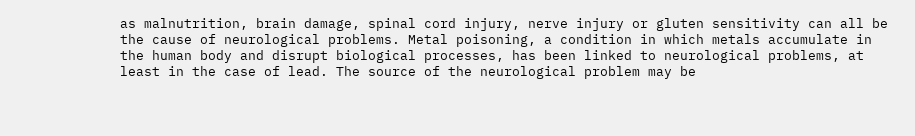as malnutrition, brain damage, spinal cord injury, nerve injury or gluten sensitivity can all be the cause of neurological problems. Metal poisoning, a condition in which metals accumulate in the human body and disrupt biological processes, has been linked to neurological problems, at least in the case of lead. The source of the neurological problem may be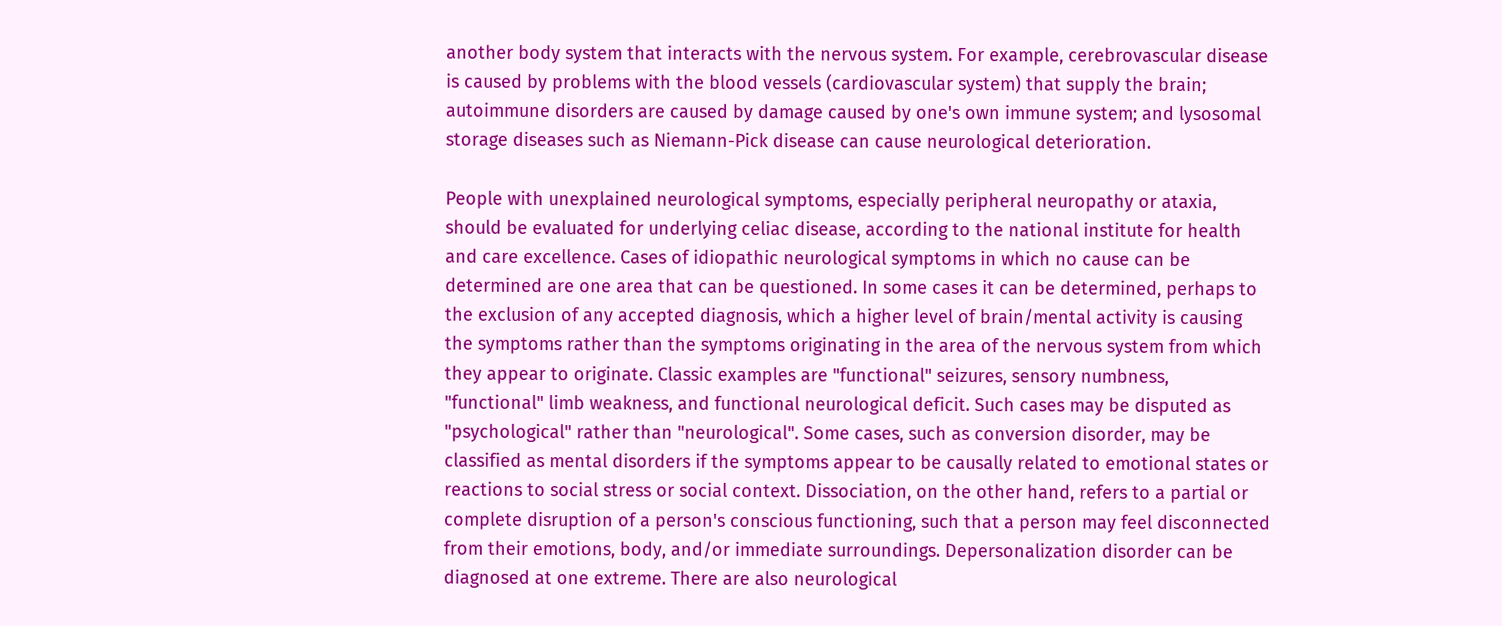another body system that interacts with the nervous system. For example, cerebrovascular disease is caused by problems with the blood vessels (cardiovascular system) that supply the brain; autoimmune disorders are caused by damage caused by one's own immune system; and lysosomal storage diseases such as Niemann-Pick disease can cause neurological deterioration.

People with unexplained neurological symptoms, especially peripheral neuropathy or ataxia, should be evaluated for underlying celiac disease, according to the national institute for health and care excellence. Cases of idiopathic neurological symptoms in which no cause can be determined are one area that can be questioned. In some cases it can be determined, perhaps to the exclusion of any accepted diagnosis, which a higher level of brain/mental activity is causing the symptoms rather than the symptoms originating in the area of the nervous system from which they appear to originate. Classic examples are "functional" seizures, sensory numbness, "functional" limb weakness, and functional neurological deficit. Such cases may be disputed as "psychological" rather than "neurological". Some cases, such as conversion disorder, may be classified as mental disorders if the symptoms appear to be causally related to emotional states or reactions to social stress or social context. Dissociation, on the other hand, refers to a partial or complete disruption of a person's conscious functioning, such that a person may feel disconnected from their emotions, body, and/or immediate surroundings. Depersonalization disorder can be diagnosed at one extreme. There are also neurological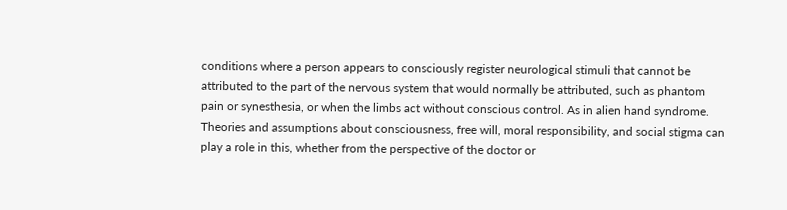conditions where a person appears to consciously register neurological stimuli that cannot be attributed to the part of the nervous system that would normally be attributed, such as phantom pain or synesthesia, or when the limbs act without conscious control. As in alien hand syndrome. Theories and assumptions about consciousness, free will, moral responsibility, and social stigma can play a role in this, whether from the perspective of the doctor or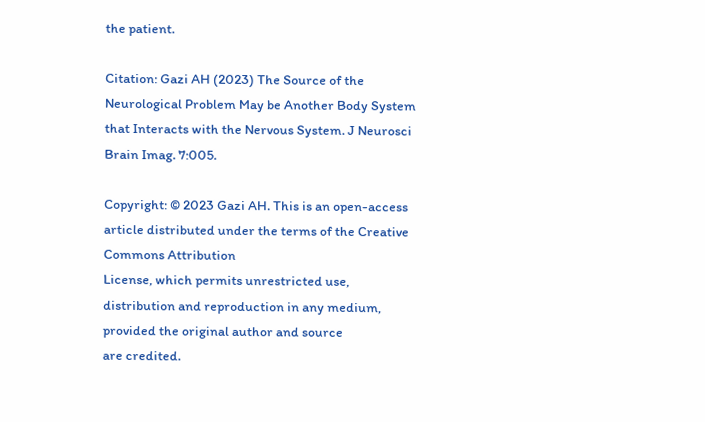the patient.

Citation: Gazi AH (2023) The Source of the Neurological Problem May be Another Body System that Interacts with the Nervous System. J Neurosci Brain Imag. 7:005.

Copyright: © 2023 Gazi AH. This is an open-access article distributed under the terms of the Creative Commons Attribution
License, which permits unrestricted use, distribution and reproduction in any medium, provided the original author and source
are credited.